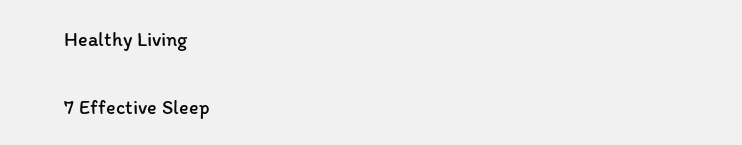Healthy Living

7 Effective Sleep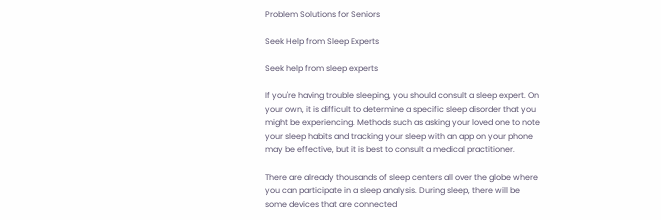Problem Solutions for Seniors

Seek Help from Sleep Experts

Seek help from sleep experts

If you're having trouble sleeping, you should consult a sleep expert. On your own, it is difficult to determine a specific sleep disorder that you might be experiencing. Methods such as asking your loved one to note your sleep habits and tracking your sleep with an app on your phone may be effective, but it is best to consult a medical practitioner.

There are already thousands of sleep centers all over the globe where you can participate in a sleep analysis. During sleep, there will be some devices that are connected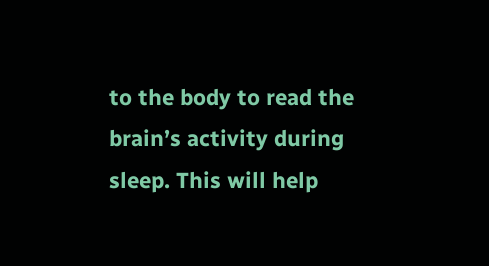to the body to read the brain’s activity during sleep. This will help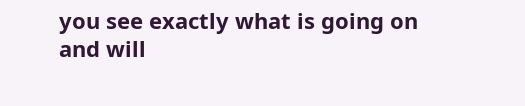you see exactly what is going on and will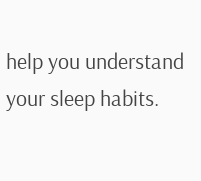help you understand your sleep habits.